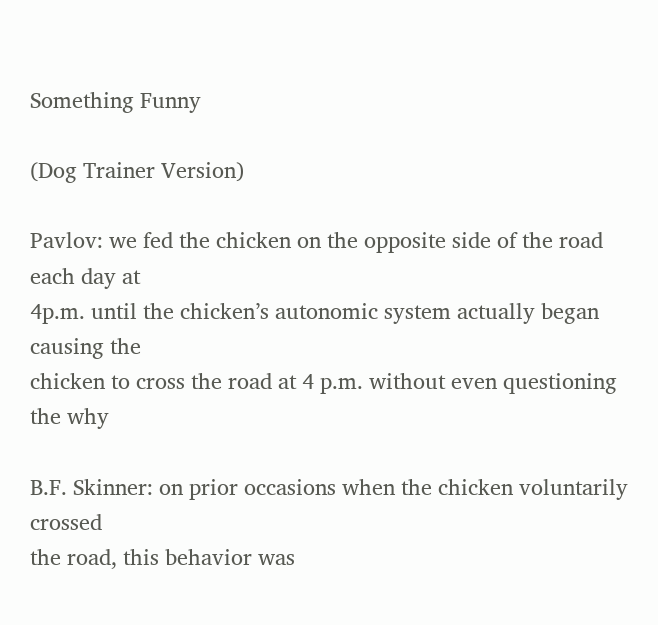Something Funny

(Dog Trainer Version)

Pavlov: we fed the chicken on the opposite side of the road each day at
4p.m. until the chicken’s autonomic system actually began causing the
chicken to cross the road at 4 p.m. without even questioning the why

B.F. Skinner: on prior occasions when the chicken voluntarily crossed
the road, this behavior was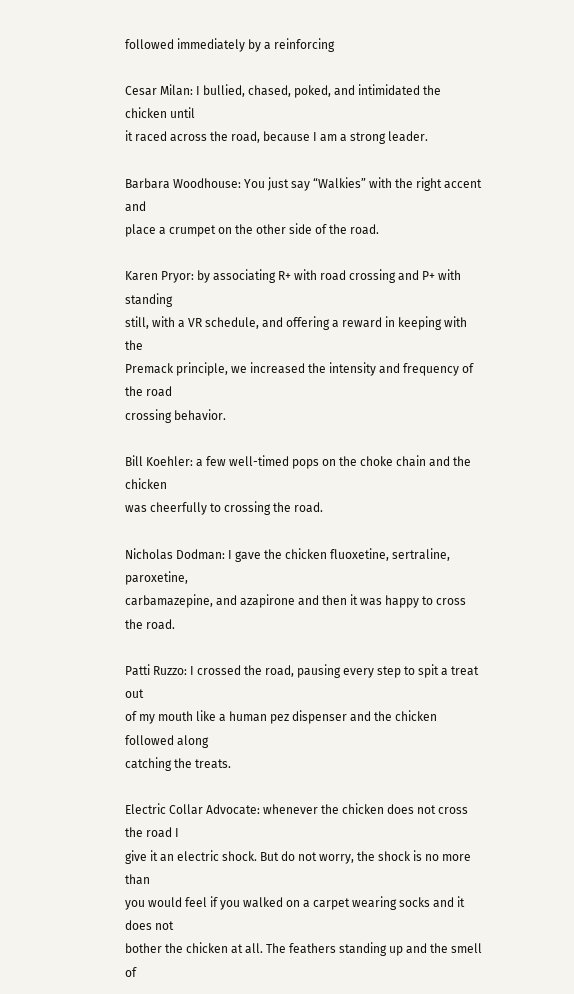followed immediately by a reinforcing

Cesar Milan: I bullied, chased, poked, and intimidated the chicken until
it raced across the road, because I am a strong leader.

Barbara Woodhouse: You just say “Walkies” with the right accent and
place a crumpet on the other side of the road.

Karen Pryor: by associating R+ with road crossing and P+ with standing
still, with a VR schedule, and offering a reward in keeping with the
Premack principle, we increased the intensity and frequency of the road
crossing behavior.

Bill Koehler: a few well-timed pops on the choke chain and the chicken
was cheerfully to crossing the road.

Nicholas Dodman: I gave the chicken fluoxetine, sertraline, paroxetine,
carbamazepine, and azapirone and then it was happy to cross the road.

Patti Ruzzo: I crossed the road, pausing every step to spit a treat out
of my mouth like a human pez dispenser and the chicken followed along
catching the treats.

Electric Collar Advocate: whenever the chicken does not cross the road I
give it an electric shock. But do not worry, the shock is no more than
you would feel if you walked on a carpet wearing socks and it does not
bother the chicken at all. The feathers standing up and the smell of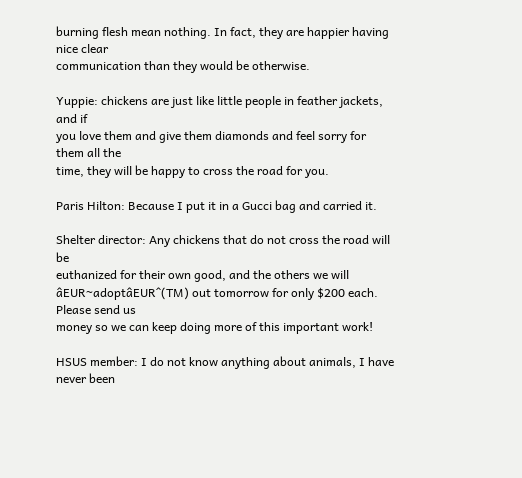burning flesh mean nothing. In fact, they are happier having nice clear
communication than they would be otherwise.

Yuppie: chickens are just like little people in feather jackets, and if
you love them and give them diamonds and feel sorry for them all the
time, they will be happy to cross the road for you.

Paris Hilton: Because I put it in a Gucci bag and carried it.

Shelter director: Any chickens that do not cross the road will be
euthanized for their own good, and the others we will
âEUR~adoptâEUR^(TM) out tomorrow for only $200 each. Please send us
money so we can keep doing more of this important work!

HSUS member: I do not know anything about animals, I have never been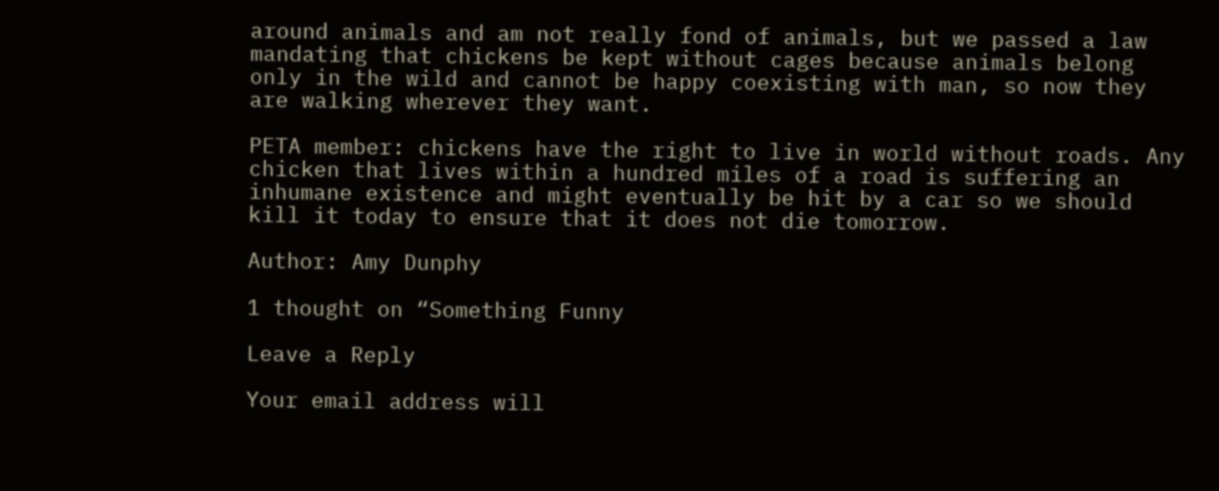around animals and am not really fond of animals, but we passed a law
mandating that chickens be kept without cages because animals belong
only in the wild and cannot be happy coexisting with man, so now they
are walking wherever they want.

PETA member: chickens have the right to live in world without roads. Any
chicken that lives within a hundred miles of a road is suffering an
inhumane existence and might eventually be hit by a car so we should
kill it today to ensure that it does not die tomorrow.

Author: Amy Dunphy

1 thought on “Something Funny

Leave a Reply

Your email address will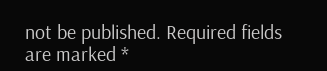not be published. Required fields are marked *